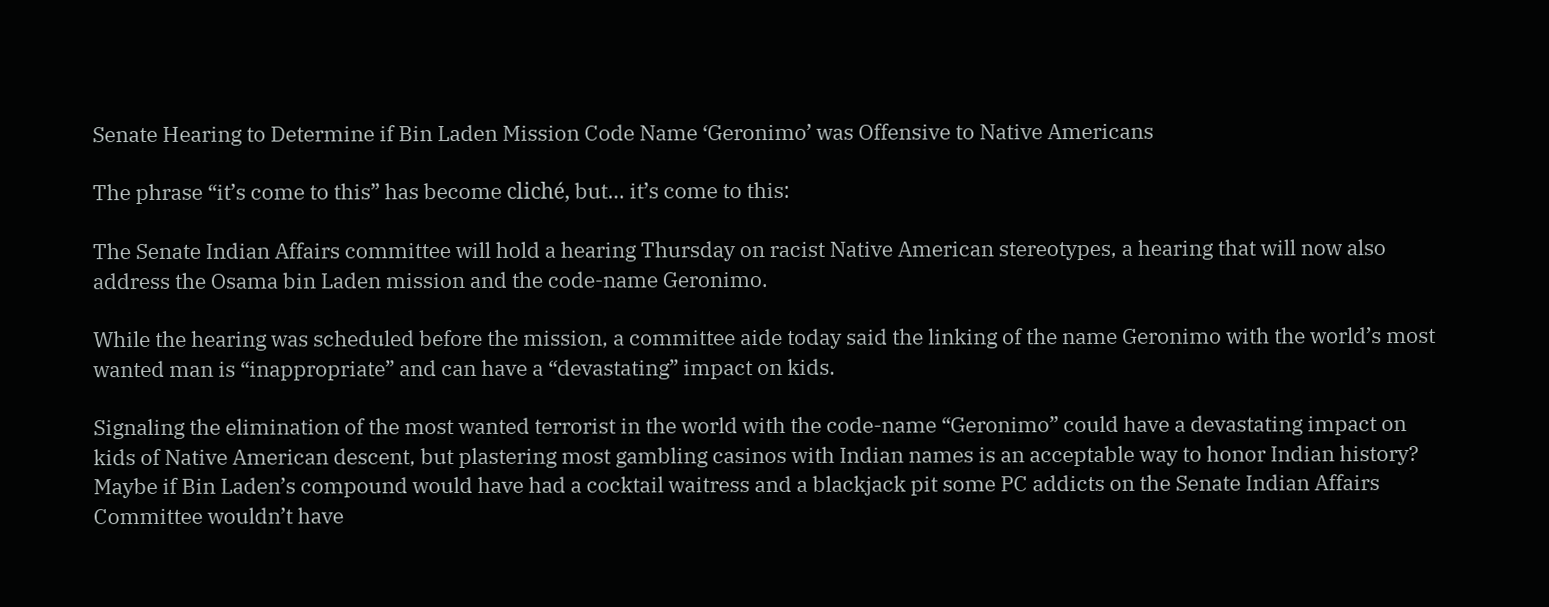Senate Hearing to Determine if Bin Laden Mission Code Name ‘Geronimo’ was Offensive to Native Americans

The phrase “it’s come to this” has become cliché, but… it’s come to this:

The Senate Indian Affairs committee will hold a hearing Thursday on racist Native American stereotypes, a hearing that will now also address the Osama bin Laden mission and the code-name Geronimo.

While the hearing was scheduled before the mission, a committee aide today said the linking of the name Geronimo with the world’s most wanted man is “inappropriate” and can have a “devastating” impact on kids.

Signaling the elimination of the most wanted terrorist in the world with the code-name “Geronimo” could have a devastating impact on kids of Native American descent, but plastering most gambling casinos with Indian names is an acceptable way to honor Indian history? Maybe if Bin Laden’s compound would have had a cocktail waitress and a blackjack pit some PC addicts on the Senate Indian Affairs Committee wouldn’t have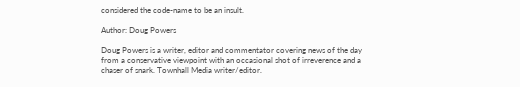considered the code-name to be an insult.

Author: Doug Powers

Doug Powers is a writer, editor and commentator covering news of the day from a conservative viewpoint with an occasional shot of irreverence and a chaser of snark. Townhall Media writer/editor.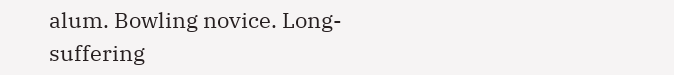alum. Bowling novice. Long-suffering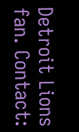Detroit Lions fan. Contact: